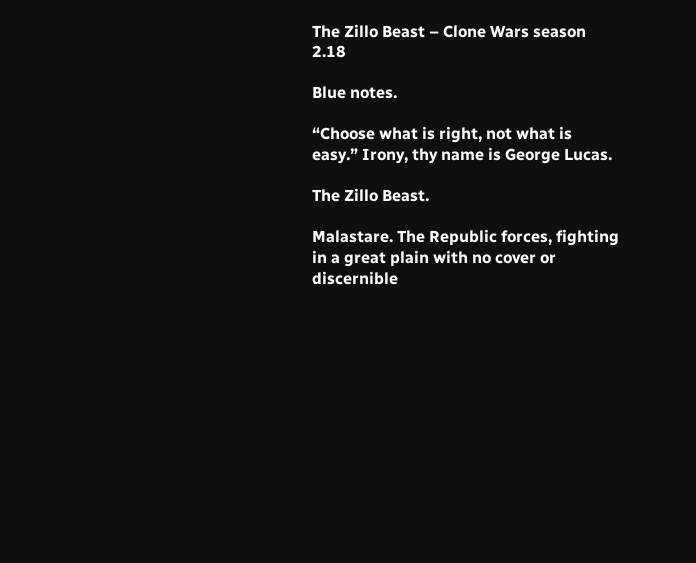The Zillo Beast – Clone Wars season 2.18

Blue notes.

“Choose what is right, not what is easy.” Irony, thy name is George Lucas.

The Zillo Beast.

Malastare. The Republic forces, fighting in a great plain with no cover or discernible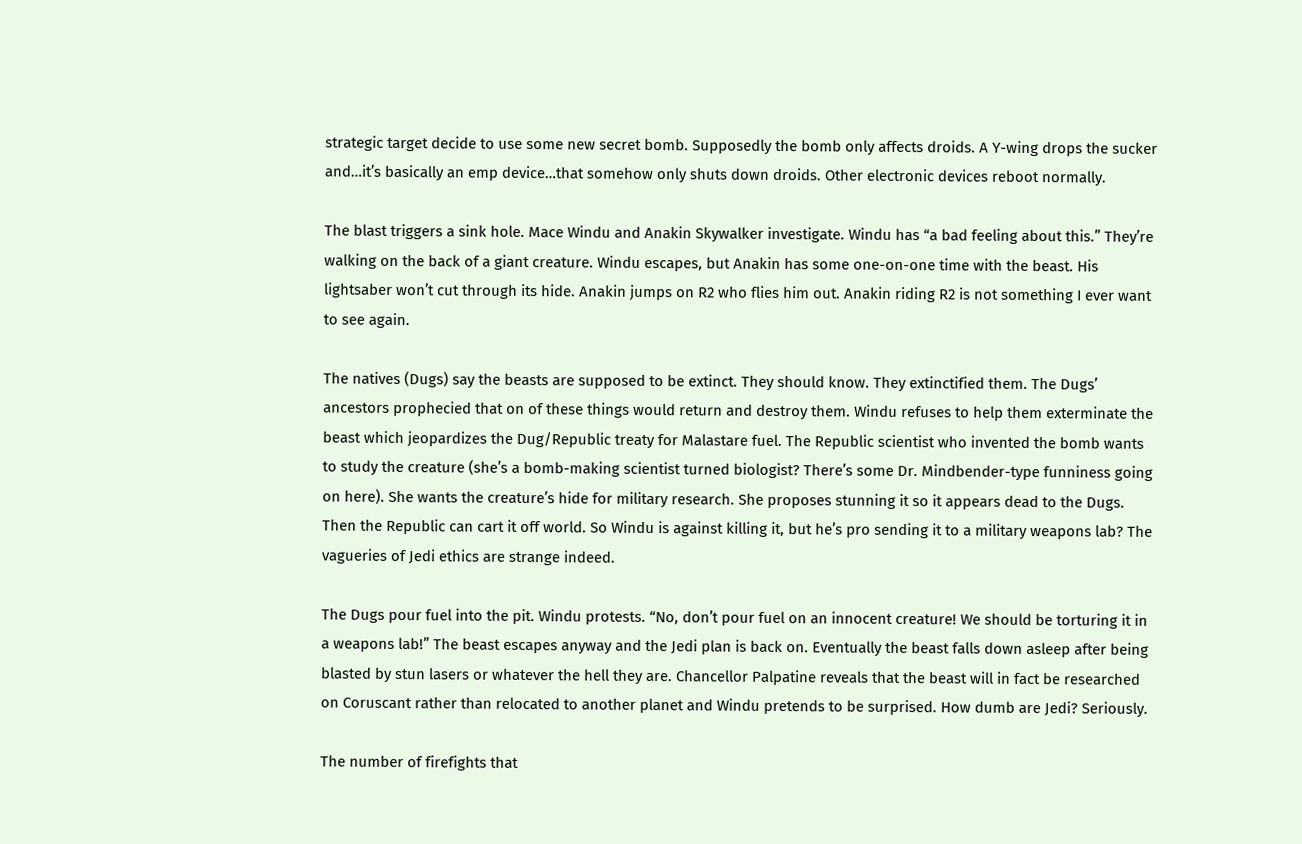strategic target decide to use some new secret bomb. Supposedly the bomb only affects droids. A Y-wing drops the sucker and…it’s basically an emp device…that somehow only shuts down droids. Other electronic devices reboot normally.

The blast triggers a sink hole. Mace Windu and Anakin Skywalker investigate. Windu has “a bad feeling about this.” They’re walking on the back of a giant creature. Windu escapes, but Anakin has some one-on-one time with the beast. His lightsaber won’t cut through its hide. Anakin jumps on R2 who flies him out. Anakin riding R2 is not something I ever want to see again.

The natives (Dugs) say the beasts are supposed to be extinct. They should know. They extinctified them. The Dugs’ ancestors prophecied that on of these things would return and destroy them. Windu refuses to help them exterminate the beast which jeopardizes the Dug/Republic treaty for Malastare fuel. The Republic scientist who invented the bomb wants to study the creature (she’s a bomb-making scientist turned biologist? There’s some Dr. Mindbender-type funniness going on here). She wants the creature’s hide for military research. She proposes stunning it so it appears dead to the Dugs. Then the Republic can cart it off world. So Windu is against killing it, but he’s pro sending it to a military weapons lab? The vagueries of Jedi ethics are strange indeed.

The Dugs pour fuel into the pit. Windu protests. “No, don’t pour fuel on an innocent creature! We should be torturing it in a weapons lab!” The beast escapes anyway and the Jedi plan is back on. Eventually the beast falls down asleep after being blasted by stun lasers or whatever the hell they are. Chancellor Palpatine reveals that the beast will in fact be researched on Coruscant rather than relocated to another planet and Windu pretends to be surprised. How dumb are Jedi? Seriously.

The number of firefights that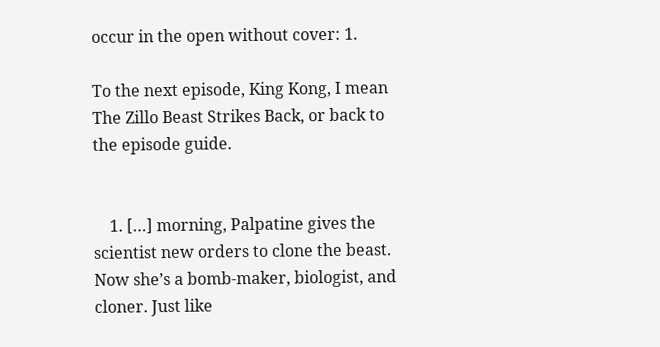occur in the open without cover: 1.

To the next episode, King Kong, I mean The Zillo Beast Strikes Back, or back to the episode guide.


    1. […] morning, Palpatine gives the scientist new orders to clone the beast. Now she’s a bomb-maker, biologist, and cloner. Just like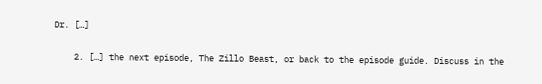Dr. […]

    2. […] the next episode, The Zillo Beast, or back to the episode guide. Discuss in the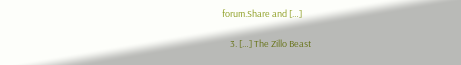forum.Share and […]

    3. […] The Zillo Beast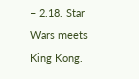– 2.18. Star Wars meets King Kong.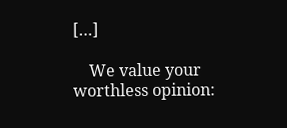[…]

    We value your worthless opinion: